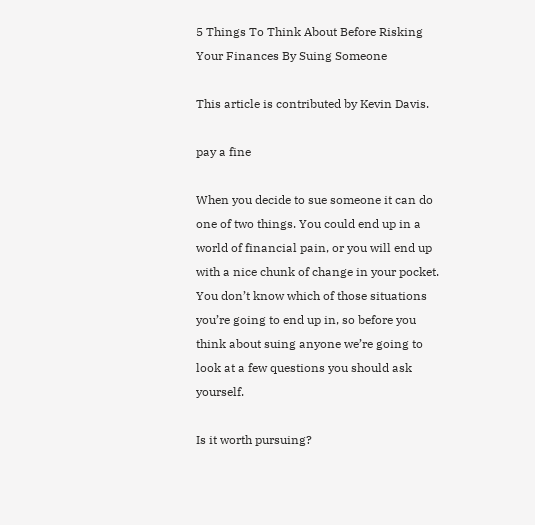5 Things To Think About Before Risking Your Finances By Suing Someone

This article is contributed by Kevin Davis.

pay a fine

When you decide to sue someone it can do one of two things. You could end up in a world of financial pain, or you will end up with a nice chunk of change in your pocket. You don’t know which of those situations you’re going to end up in, so before you think about suing anyone we’re going to look at a few questions you should ask yourself.

Is it worth pursuing?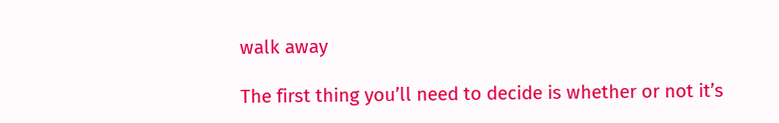walk away

The first thing you’ll need to decide is whether or not it’s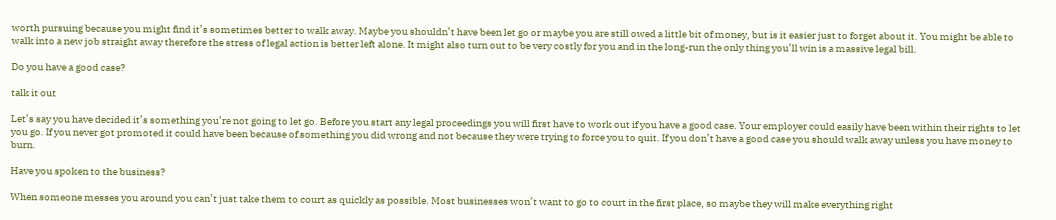worth pursuing because you might find it’s sometimes better to walk away. Maybe you shouldn’t have been let go or maybe you are still owed a little bit of money, but is it easier just to forget about it. You might be able to walk into a new job straight away therefore the stress of legal action is better left alone. It might also turn out to be very costly for you and in the long-run the only thing you’ll win is a massive legal bill.

Do you have a good case?

talk it out

Let’s say you have decided it’s something you’re not going to let go. Before you start any legal proceedings you will first have to work out if you have a good case. Your employer could easily have been within their rights to let you go. If you never got promoted it could have been because of something you did wrong and not because they were trying to force you to quit. If you don’t have a good case you should walk away unless you have money to burn.

Have you spoken to the business?

When someone messes you around you can’t just take them to court as quickly as possible. Most businesses won’t want to go to court in the first place, so maybe they will make everything right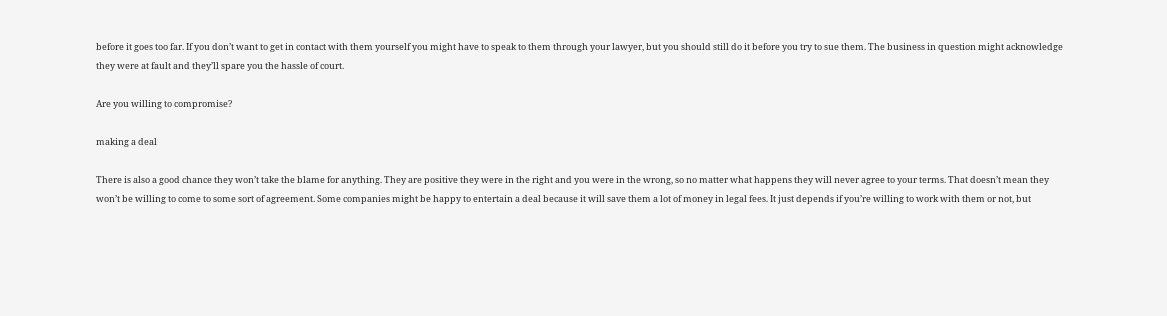before it goes too far. If you don’t want to get in contact with them yourself you might have to speak to them through your lawyer, but you should still do it before you try to sue them. The business in question might acknowledge they were at fault and they’ll spare you the hassle of court.

Are you willing to compromise?

making a deal

There is also a good chance they won’t take the blame for anything. They are positive they were in the right and you were in the wrong, so no matter what happens they will never agree to your terms. That doesn’t mean they won’t be willing to come to some sort of agreement. Some companies might be happy to entertain a deal because it will save them a lot of money in legal fees. It just depends if you’re willing to work with them or not, but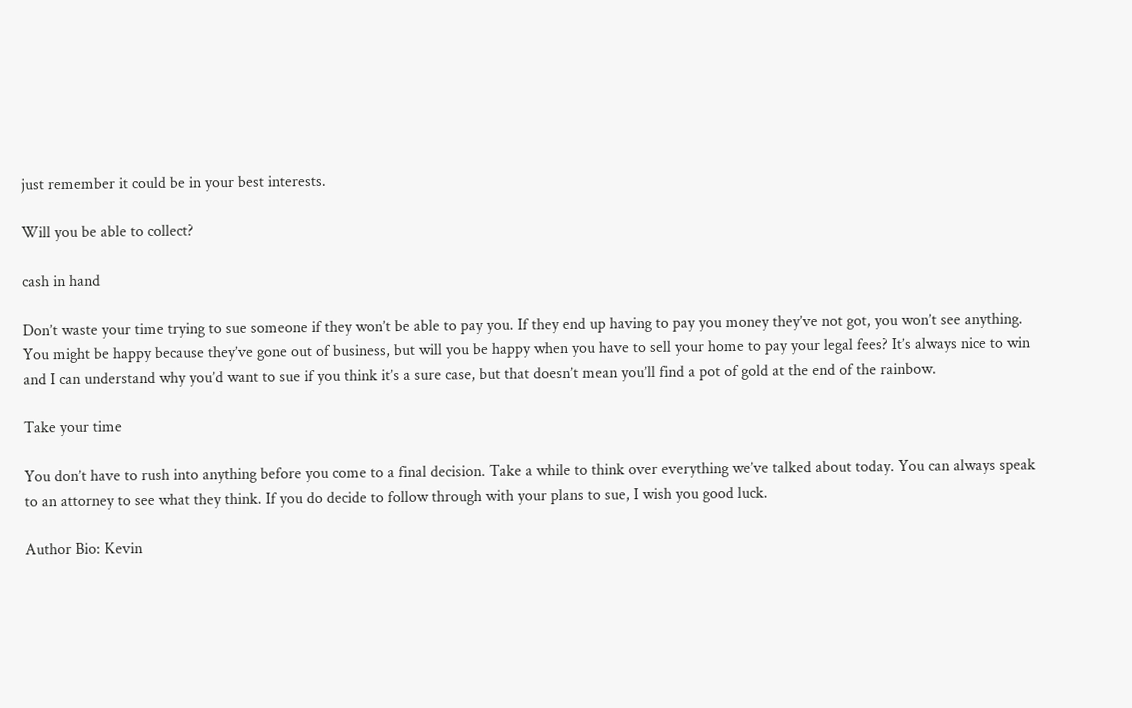just remember it could be in your best interests.

Will you be able to collect?

cash in hand

Don’t waste your time trying to sue someone if they won’t be able to pay you. If they end up having to pay you money they’ve not got, you won’t see anything. You might be happy because they’ve gone out of business, but will you be happy when you have to sell your home to pay your legal fees? It’s always nice to win and I can understand why you’d want to sue if you think it’s a sure case, but that doesn’t mean you’ll find a pot of gold at the end of the rainbow.

Take your time

You don’t have to rush into anything before you come to a final decision. Take a while to think over everything we’ve talked about today. You can always speak to an attorney to see what they think. If you do decide to follow through with your plans to sue, I wish you good luck.

Author Bio: Kevin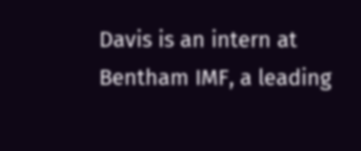Davis is an intern at Bentham IMF, a leading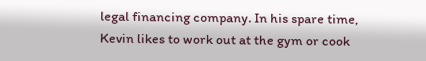legal financing company. In his spare time, Kevin likes to work out at the gym or cook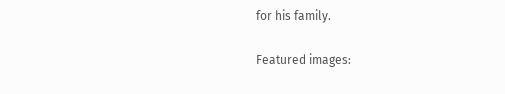for his family.

Featured images: